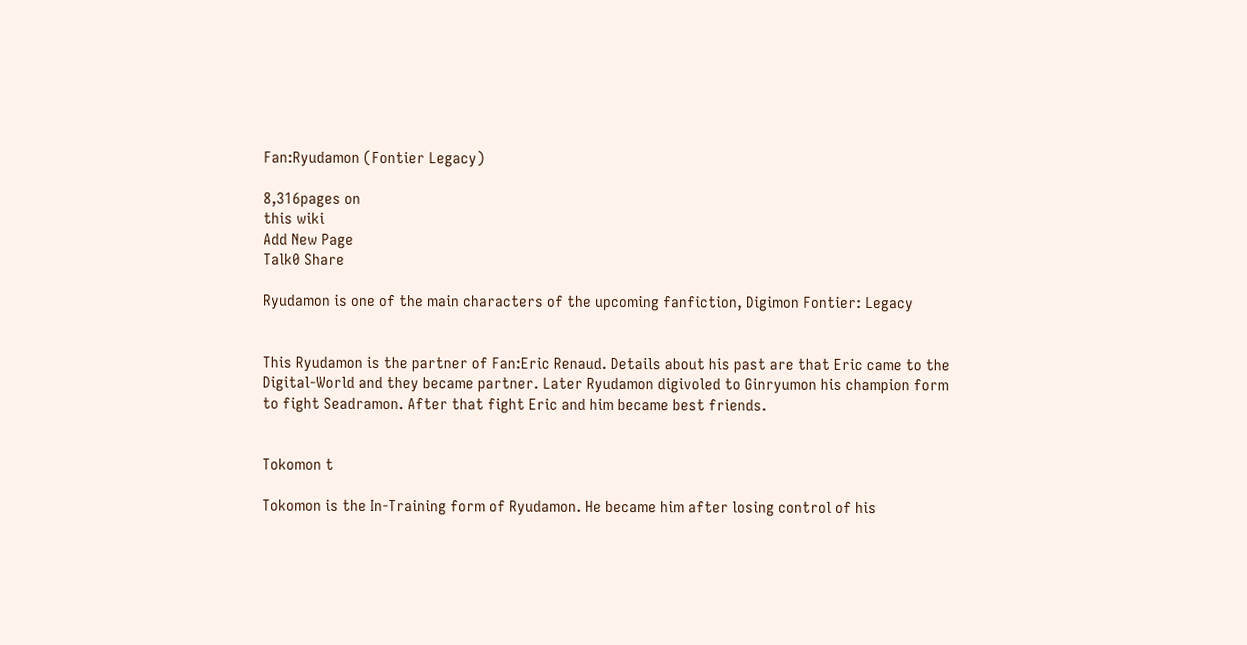Fan:Ryudamon (Fontier Legacy)

8,316pages on
this wiki
Add New Page
Talk0 Share

Ryudamon is one of the main characters of the upcoming fanfiction, Digimon Fontier: Legacy


This Ryudamon is the partner of Fan:Eric Renaud. Details about his past are that Eric came to the Digital-World and they became partner. Later Ryudamon digivoled to Ginryumon his champion form to fight Seadramon. After that fight Eric and him became best friends.


Tokomon t

Tokomon is the In-Training form of Ryudamon. He became him after losing control of his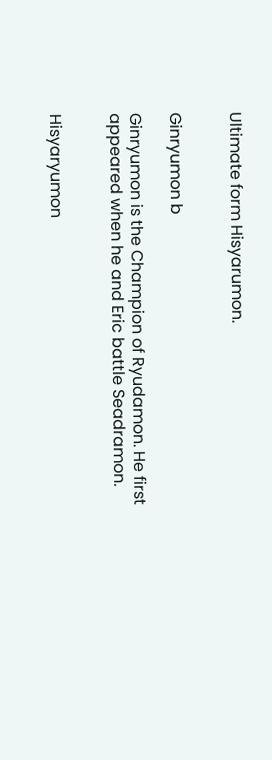Ultimate form Hisyarumon.


Ginryumon b

Ginryumon is the Champion of Ryudamon. He first appeared when he and Eric battle Seadramon.


Hisyaryumon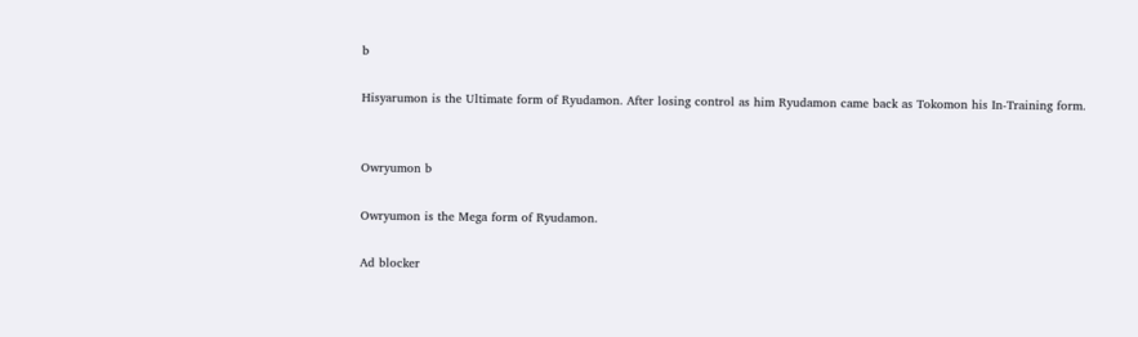b

Hisyarumon is the Ultimate form of Ryudamon. After losing control as him Ryudamon came back as Tokomon his In-Training form.


Owryumon b

Owryumon is the Mega form of Ryudamon.

Ad blocker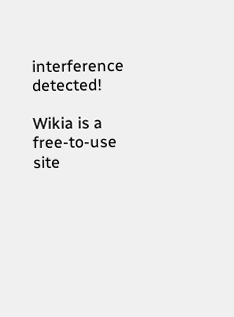interference detected!

Wikia is a free-to-use site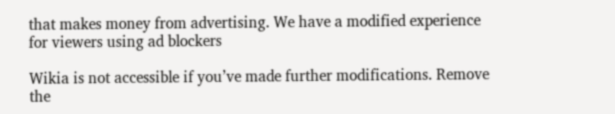that makes money from advertising. We have a modified experience for viewers using ad blockers

Wikia is not accessible if you’ve made further modifications. Remove the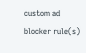custom ad blocker rule(s)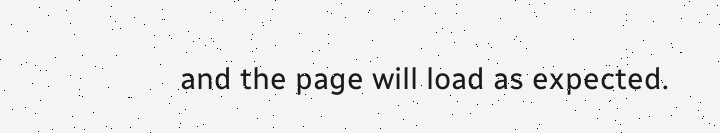and the page will load as expected.